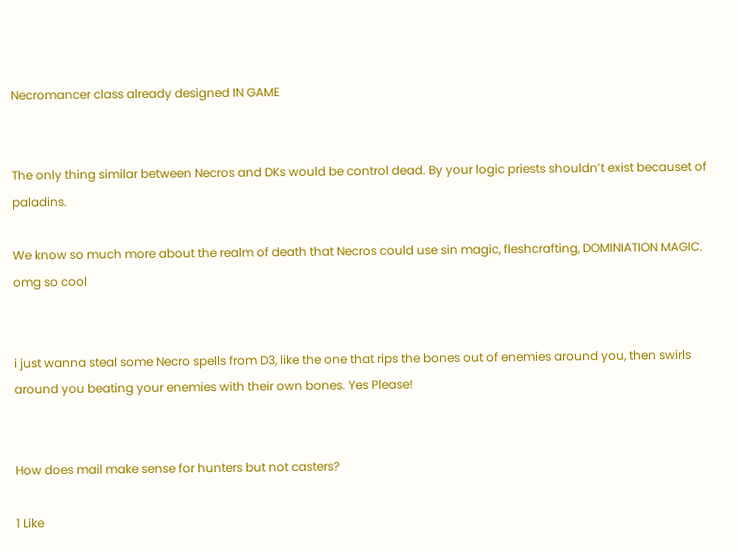Necromancer class already designed IN GAME


The only thing similar between Necros and DKs would be control dead. By your logic priests shouldn’t exist becauset of paladins.

We know so much more about the realm of death that Necros could use sin magic, fleshcrafting, DOMINIATION MAGIC. omg so cool


i just wanna steal some Necro spells from D3, like the one that rips the bones out of enemies around you, then swirls around you beating your enemies with their own bones. Yes Please!


How does mail make sense for hunters but not casters?

1 Like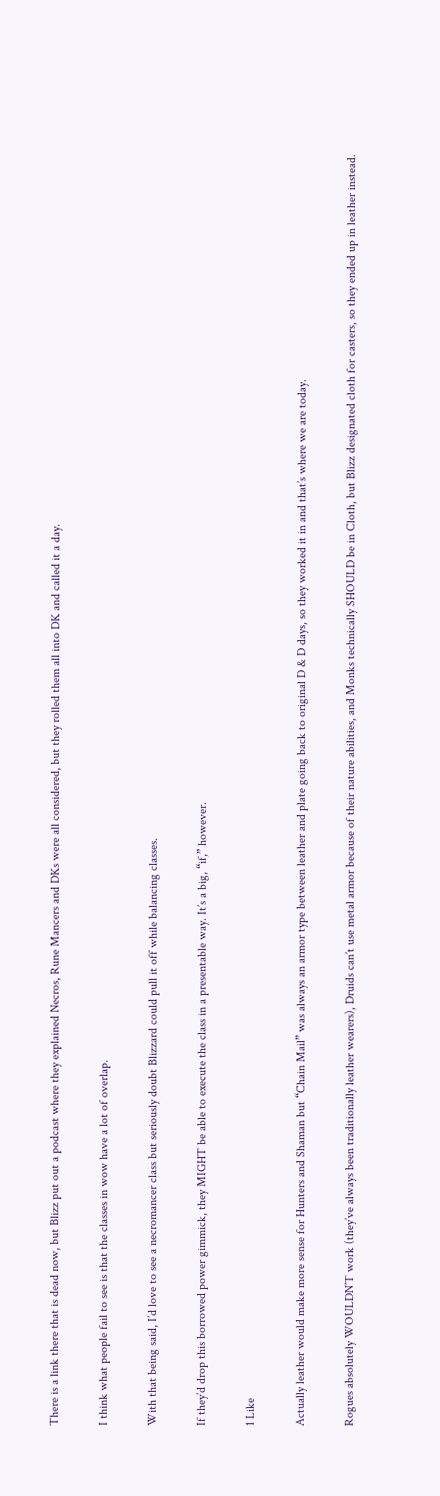There is a link there that is dead now, but Blizz put out a podcast where they explained Necros, Rune Mancers and DKs were all considered, but they rolled them all into DK and called it a day.

I think what people fail to see is that the classes in wow have a lot of overlap.

With that being said, I’d love to see a necromancer class but seriously doubt Blizzard could pull it off while balancing classes.

If they’d drop this borrowed power gimmick, they MIGHT be able to execute the class in a presentable way. It’s a big, “if,” however.

1 Like

Actually leather would make more sense for Hunters and Shaman but “Chain Mail” was always an armor type between leather and plate going back to original D & D days, so they worked it in and that’s where we are today.

Rogues absolutely WOULDN’T work (they’ve always been traditionally leather wearers), Druids can’t use metal armor because of their nature abilities, and Monks technically SHOULD be in Cloth, but Blizz designated cloth for casters, so they ended up in leather instead.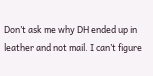Don’t ask me why DH ended up in leather and not mail. I can’t figure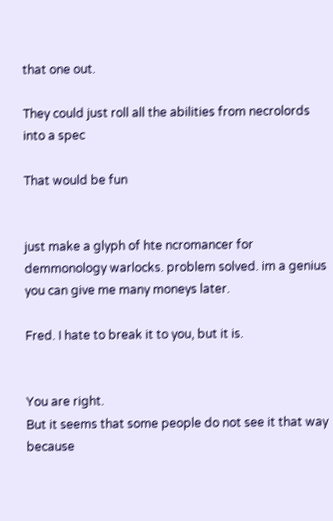that one out.

They could just roll all the abilities from necrolords into a spec

That would be fun


just make a glyph of hte ncromancer for demmonology warlocks. problem solved. im a genius you can give me many moneys later.

Fred. I hate to break it to you, but it is.


You are right.
But it seems that some people do not see it that way because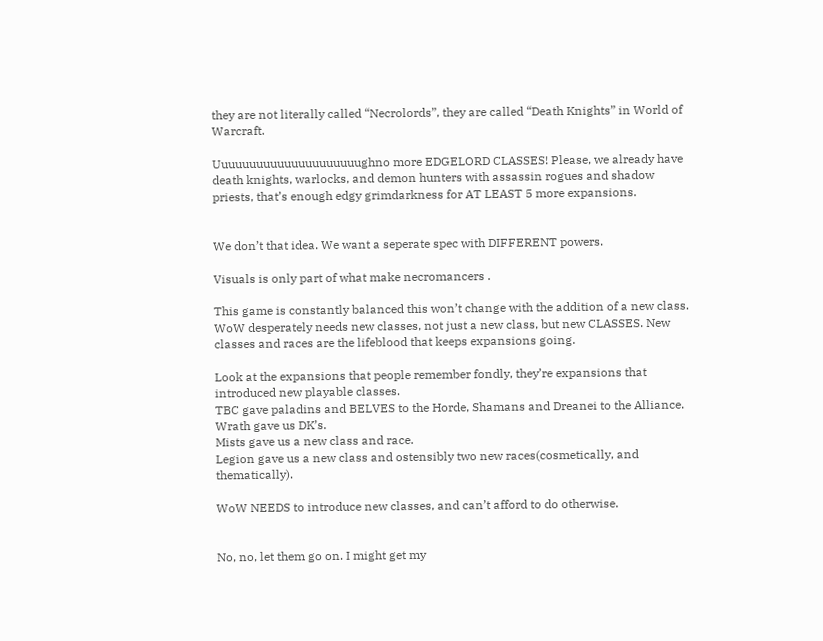they are not literally called “Necrolords”, they are called “Death Knights” in World of Warcraft.

Uuuuuuuuuuuuuuuuuuuuughno more EDGELORD CLASSES! Please, we already have death knights, warlocks, and demon hunters with assassin rogues and shadow priests, that’s enough edgy grimdarkness for AT LEAST 5 more expansions.


We don’t that idea. We want a seperate spec with DIFFERENT powers.

Visuals is only part of what make necromancers .

This game is constantly balanced this won’t change with the addition of a new class. WoW desperately needs new classes, not just a new class, but new CLASSES. New classes and races are the lifeblood that keeps expansions going.

Look at the expansions that people remember fondly, they’re expansions that introduced new playable classes.
TBC gave paladins and BELVES to the Horde, Shamans and Dreanei to the Alliance.
Wrath gave us DK’s.
Mists gave us a new class and race.
Legion gave us a new class and ostensibly two new races(cosmetically, and thematically).

WoW NEEDS to introduce new classes, and can’t afford to do otherwise.


No, no, let them go on. I might get my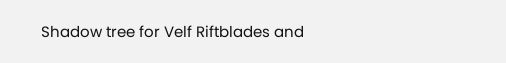Shadow tree for Velf Riftblades and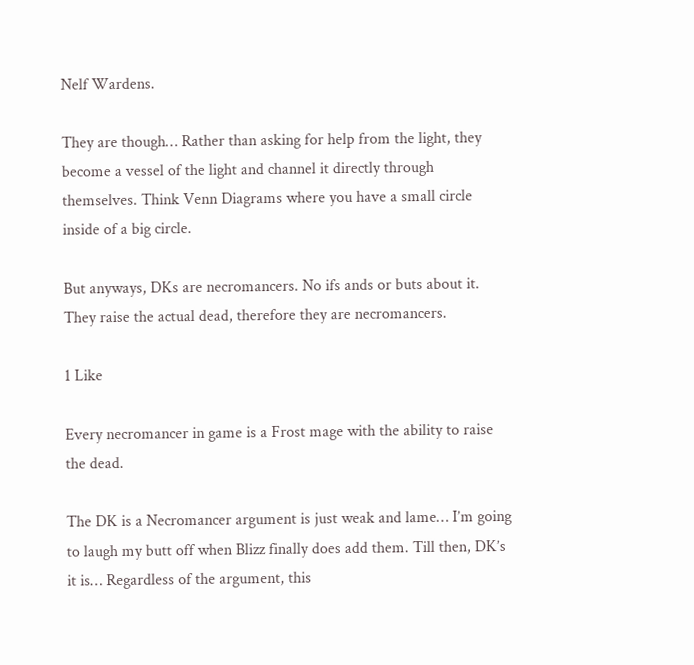Nelf Wardens.

They are though… Rather than asking for help from the light, they become a vessel of the light and channel it directly through themselves. Think Venn Diagrams where you have a small circle inside of a big circle.

But anyways, DKs are necromancers. No ifs ands or buts about it. They raise the actual dead, therefore they are necromancers.

1 Like

Every necromancer in game is a Frost mage with the ability to raise the dead.

The DK is a Necromancer argument is just weak and lame… I’m going to laugh my butt off when Blizz finally does add them. Till then, DK’s it is… Regardless of the argument, this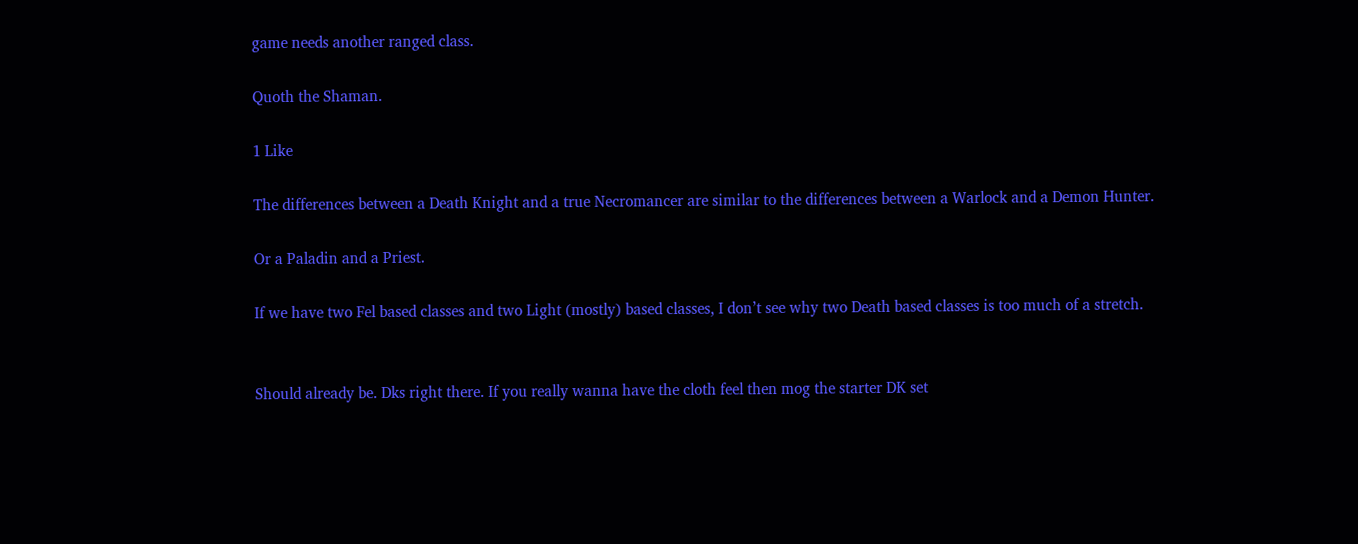game needs another ranged class.

Quoth the Shaman.

1 Like

The differences between a Death Knight and a true Necromancer are similar to the differences between a Warlock and a Demon Hunter.

Or a Paladin and a Priest.

If we have two Fel based classes and two Light (mostly) based classes, I don’t see why two Death based classes is too much of a stretch.


Should already be. Dks right there. If you really wanna have the cloth feel then mog the starter DK set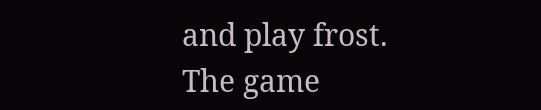and play frost.
The game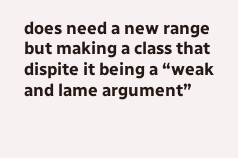does need a new range but making a class that dispite it being a “weak and lame argument”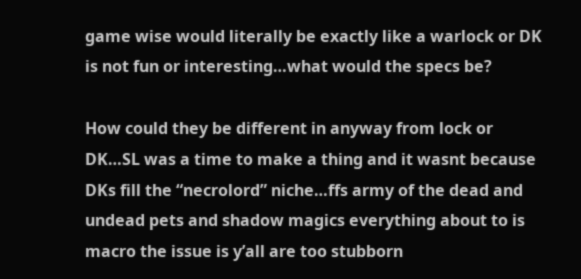game wise would literally be exactly like a warlock or DK is not fun or interesting…what would the specs be?

How could they be different in anyway from lock or DK…SL was a time to make a thing and it wasnt because DKs fill the “necrolord” niche…ffs army of the dead and undead pets and shadow magics everything about to is macro the issue is y’all are too stubborn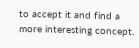to accept it and find a more interesting concept.